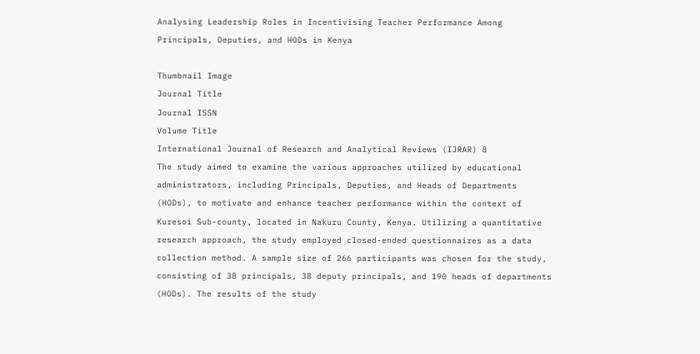Analysing Leadership Roles in Incentivising Teacher Performance Among Principals, Deputies, and HODs in Kenya

Thumbnail Image
Journal Title
Journal ISSN
Volume Title
International Journal of Research and Analytical Reviews (IJRAR) 8
The study aimed to examine the various approaches utilized by educational administrators, including Principals, Deputies, and Heads of Departments (HODs), to motivate and enhance teacher performance within the context of Kuresoi Sub-county, located in Nakuru County, Kenya. Utilizing a quantitative research approach, the study employed closed-ended questionnaires as a data collection method. A sample size of 266 participants was chosen for the study, consisting of 38 principals, 38 deputy principals, and 190 heads of departments (HODs). The results of the study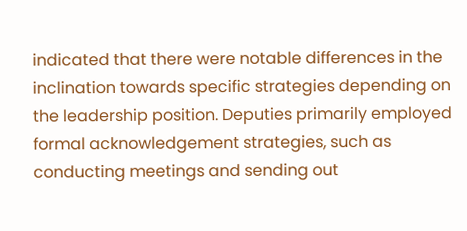indicated that there were notable differences in the inclination towards specific strategies depending on the leadership position. Deputies primarily employed formal acknowledgement strategies, such as conducting meetings and sending out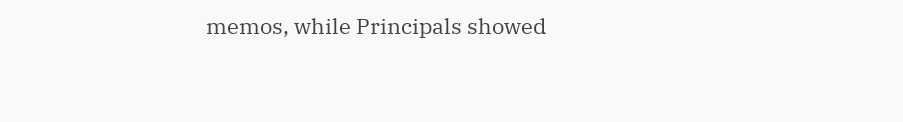memos, while Principals showed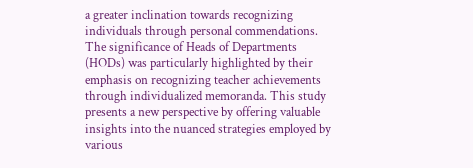a greater inclination towards recognizing individuals through personal commendations. The significance of Heads of Departments (HODs) was particularly highlighted by their emphasis on recognizing teacher achievements through individualized memoranda. This study presents a new perspective by offering valuable insights into the nuanced strategies employed by various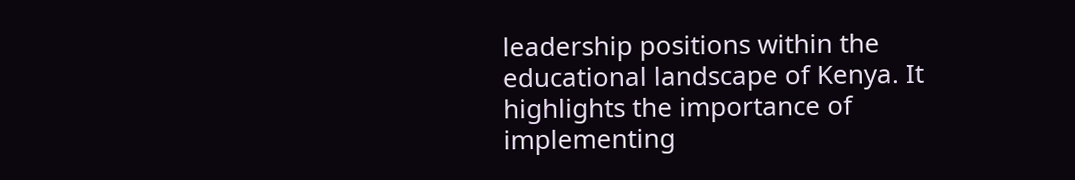leadership positions within the educational landscape of Kenya. It highlights the importance of implementing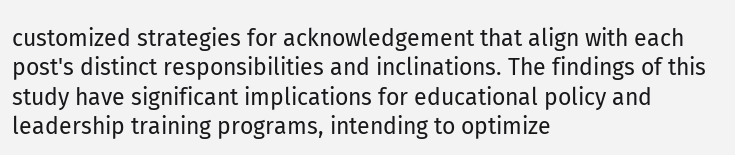customized strategies for acknowledgement that align with each post's distinct responsibilities and inclinations. The findings of this study have significant implications for educational policy and leadership training programs, intending to optimize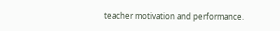teacher motivation and performance.